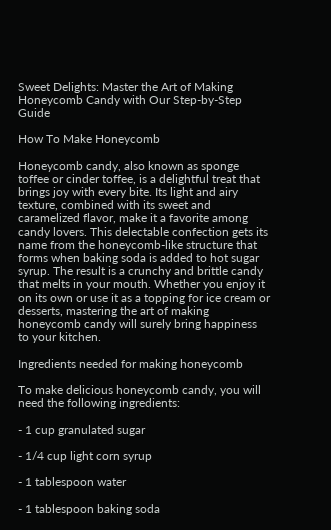Sweet Delights: Master the Art of Making Honeycomb Candy with Our Step-by-Step Guide

How To Make Honeycomb

Honeycomb candy, also known as sponge toffee or cinder toffee, is a delightful treat that brings joy with every bite. Its light and airy texture, combined with its sweet and caramelized flavor, make it a favorite among candy lovers. This delectable confection gets its name from the honeycomb-like structure that forms when baking soda is added to hot sugar syrup. The result is a crunchy and brittle candy that melts in your mouth. Whether you enjoy it on its own or use it as a topping for ice cream or desserts, mastering the art of making honeycomb candy will surely bring happiness to your kitchen.

Ingredients needed for making honeycomb

To make delicious honeycomb candy, you will need the following ingredients:

- 1 cup granulated sugar

- 1/4 cup light corn syrup

- 1 tablespoon water

- 1 tablespoon baking soda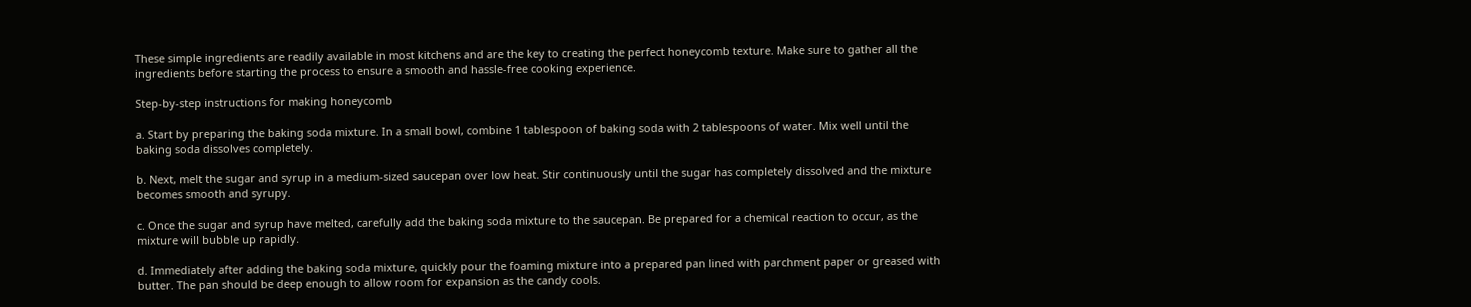These simple ingredients are readily available in most kitchens and are the key to creating the perfect honeycomb texture. Make sure to gather all the ingredients before starting the process to ensure a smooth and hassle-free cooking experience.

Step-by-step instructions for making honeycomb

a. Start by preparing the baking soda mixture. In a small bowl, combine 1 tablespoon of baking soda with 2 tablespoons of water. Mix well until the baking soda dissolves completely.

b. Next, melt the sugar and syrup in a medium-sized saucepan over low heat. Stir continuously until the sugar has completely dissolved and the mixture becomes smooth and syrupy.

c. Once the sugar and syrup have melted, carefully add the baking soda mixture to the saucepan. Be prepared for a chemical reaction to occur, as the mixture will bubble up rapidly.

d. Immediately after adding the baking soda mixture, quickly pour the foaming mixture into a prepared pan lined with parchment paper or greased with butter. The pan should be deep enough to allow room for expansion as the candy cools.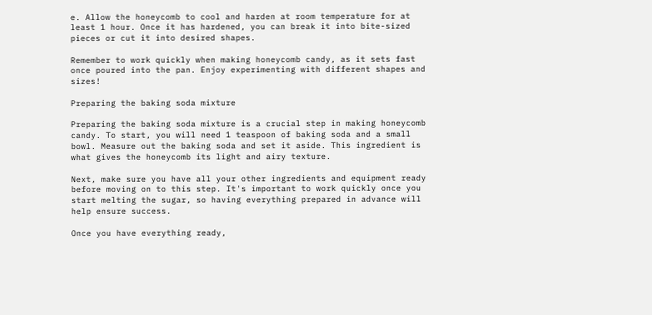e. Allow the honeycomb to cool and harden at room temperature for at least 1 hour. Once it has hardened, you can break it into bite-sized pieces or cut it into desired shapes.

Remember to work quickly when making honeycomb candy, as it sets fast once poured into the pan. Enjoy experimenting with different shapes and sizes!

Preparing the baking soda mixture

Preparing the baking soda mixture is a crucial step in making honeycomb candy. To start, you will need 1 teaspoon of baking soda and a small bowl. Measure out the baking soda and set it aside. This ingredient is what gives the honeycomb its light and airy texture.

Next, make sure you have all your other ingredients and equipment ready before moving on to this step. It's important to work quickly once you start melting the sugar, so having everything prepared in advance will help ensure success.

Once you have everything ready,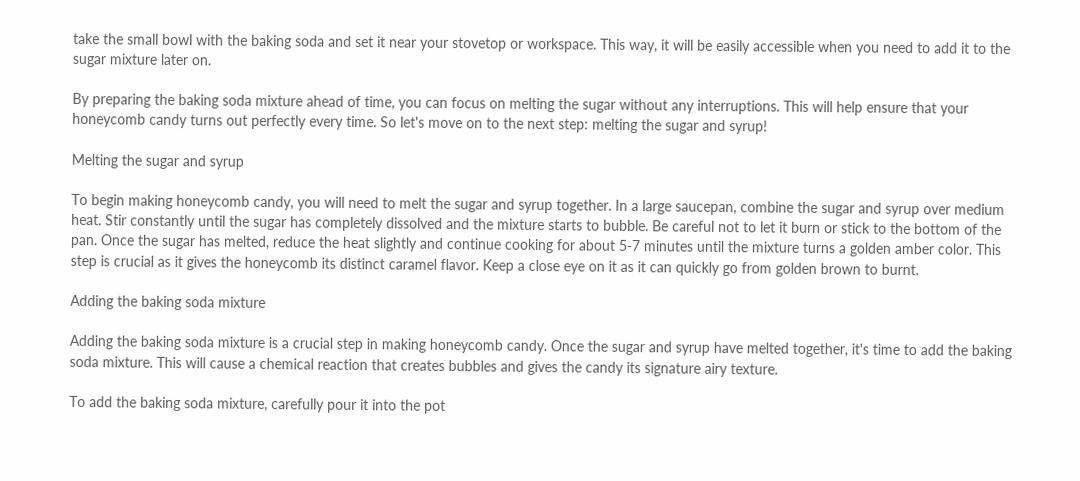take the small bowl with the baking soda and set it near your stovetop or workspace. This way, it will be easily accessible when you need to add it to the sugar mixture later on.

By preparing the baking soda mixture ahead of time, you can focus on melting the sugar without any interruptions. This will help ensure that your honeycomb candy turns out perfectly every time. So let's move on to the next step: melting the sugar and syrup!

Melting the sugar and syrup

To begin making honeycomb candy, you will need to melt the sugar and syrup together. In a large saucepan, combine the sugar and syrup over medium heat. Stir constantly until the sugar has completely dissolved and the mixture starts to bubble. Be careful not to let it burn or stick to the bottom of the pan. Once the sugar has melted, reduce the heat slightly and continue cooking for about 5-7 minutes until the mixture turns a golden amber color. This step is crucial as it gives the honeycomb its distinct caramel flavor. Keep a close eye on it as it can quickly go from golden brown to burnt.

Adding the baking soda mixture

Adding the baking soda mixture is a crucial step in making honeycomb candy. Once the sugar and syrup have melted together, it's time to add the baking soda mixture. This will cause a chemical reaction that creates bubbles and gives the candy its signature airy texture.

To add the baking soda mixture, carefully pour it into the pot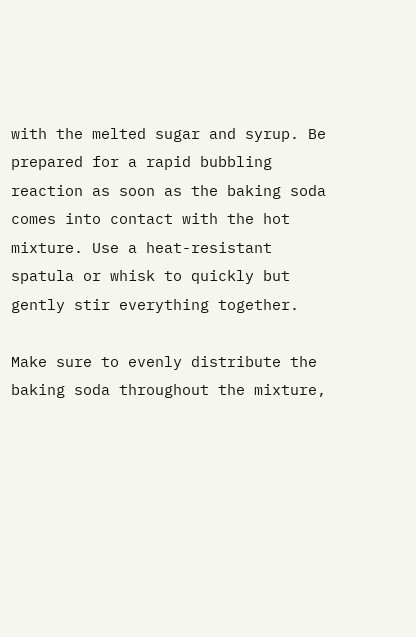with the melted sugar and syrup. Be prepared for a rapid bubbling reaction as soon as the baking soda comes into contact with the hot mixture. Use a heat-resistant spatula or whisk to quickly but gently stir everything together.

Make sure to evenly distribute the baking soda throughout the mixture,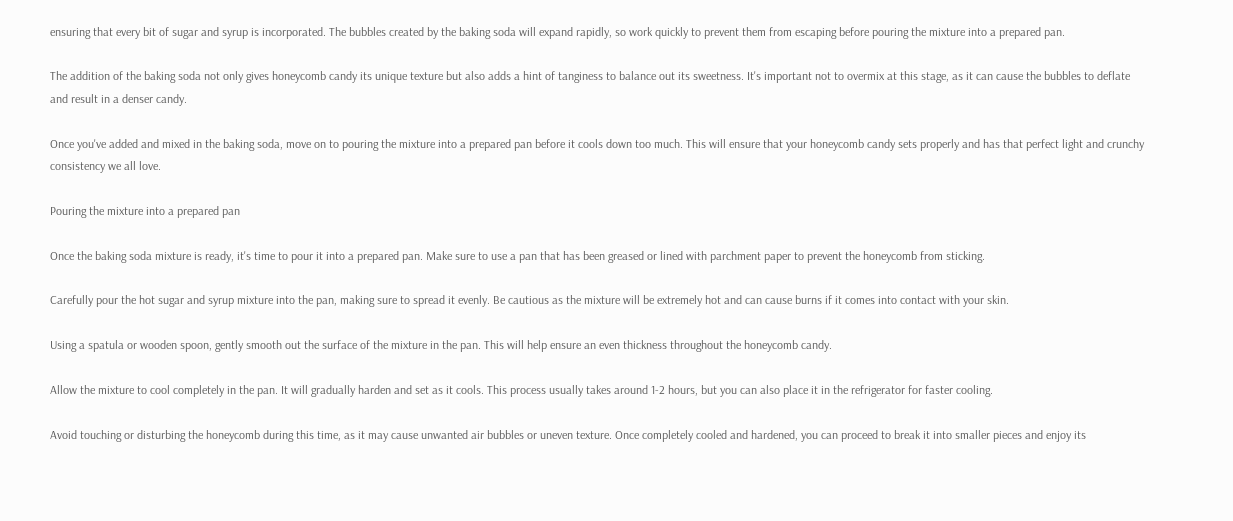ensuring that every bit of sugar and syrup is incorporated. The bubbles created by the baking soda will expand rapidly, so work quickly to prevent them from escaping before pouring the mixture into a prepared pan.

The addition of the baking soda not only gives honeycomb candy its unique texture but also adds a hint of tanginess to balance out its sweetness. It's important not to overmix at this stage, as it can cause the bubbles to deflate and result in a denser candy.

Once you've added and mixed in the baking soda, move on to pouring the mixture into a prepared pan before it cools down too much. This will ensure that your honeycomb candy sets properly and has that perfect light and crunchy consistency we all love.

Pouring the mixture into a prepared pan

Once the baking soda mixture is ready, it's time to pour it into a prepared pan. Make sure to use a pan that has been greased or lined with parchment paper to prevent the honeycomb from sticking.

Carefully pour the hot sugar and syrup mixture into the pan, making sure to spread it evenly. Be cautious as the mixture will be extremely hot and can cause burns if it comes into contact with your skin.

Using a spatula or wooden spoon, gently smooth out the surface of the mixture in the pan. This will help ensure an even thickness throughout the honeycomb candy.

Allow the mixture to cool completely in the pan. It will gradually harden and set as it cools. This process usually takes around 1-2 hours, but you can also place it in the refrigerator for faster cooling.

Avoid touching or disturbing the honeycomb during this time, as it may cause unwanted air bubbles or uneven texture. Once completely cooled and hardened, you can proceed to break it into smaller pieces and enjoy its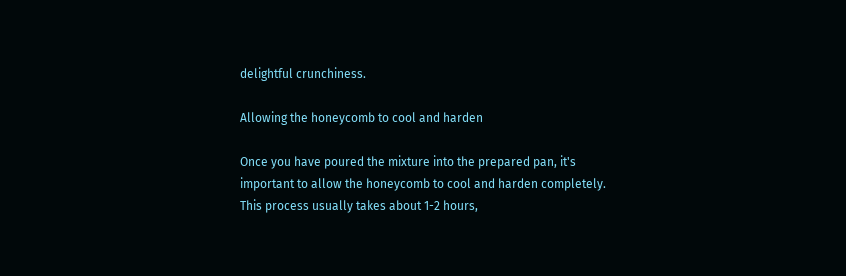delightful crunchiness.

Allowing the honeycomb to cool and harden

Once you have poured the mixture into the prepared pan, it's important to allow the honeycomb to cool and harden completely. This process usually takes about 1-2 hours,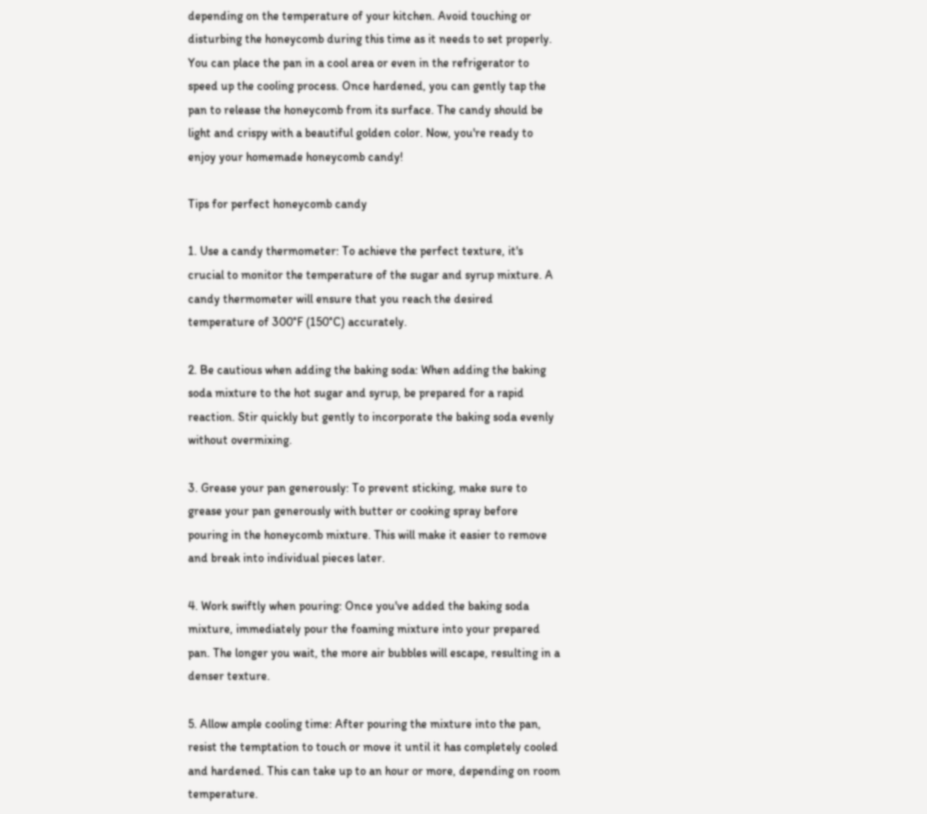depending on the temperature of your kitchen. Avoid touching or disturbing the honeycomb during this time as it needs to set properly. You can place the pan in a cool area or even in the refrigerator to speed up the cooling process. Once hardened, you can gently tap the pan to release the honeycomb from its surface. The candy should be light and crispy with a beautiful golden color. Now, you're ready to enjoy your homemade honeycomb candy!

Tips for perfect honeycomb candy

1. Use a candy thermometer: To achieve the perfect texture, it's crucial to monitor the temperature of the sugar and syrup mixture. A candy thermometer will ensure that you reach the desired temperature of 300°F (150°C) accurately.

2. Be cautious when adding the baking soda: When adding the baking soda mixture to the hot sugar and syrup, be prepared for a rapid reaction. Stir quickly but gently to incorporate the baking soda evenly without overmixing.

3. Grease your pan generously: To prevent sticking, make sure to grease your pan generously with butter or cooking spray before pouring in the honeycomb mixture. This will make it easier to remove and break into individual pieces later.

4. Work swiftly when pouring: Once you've added the baking soda mixture, immediately pour the foaming mixture into your prepared pan. The longer you wait, the more air bubbles will escape, resulting in a denser texture.

5. Allow ample cooling time: After pouring the mixture into the pan, resist the temptation to touch or move it until it has completely cooled and hardened. This can take up to an hour or more, depending on room temperature.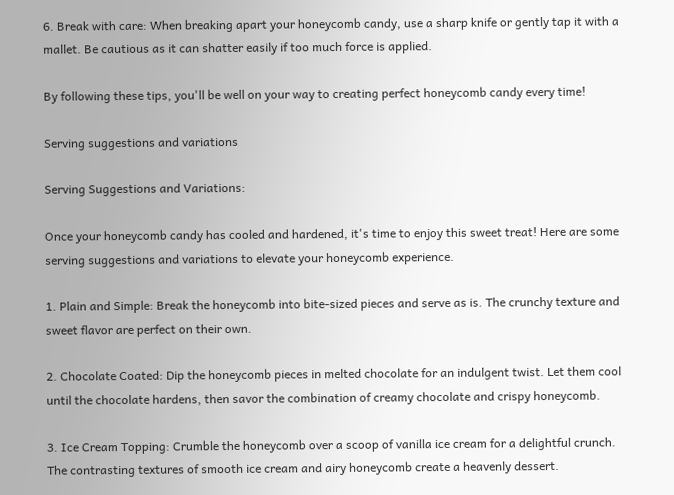6. Break with care: When breaking apart your honeycomb candy, use a sharp knife or gently tap it with a mallet. Be cautious as it can shatter easily if too much force is applied.

By following these tips, you'll be well on your way to creating perfect honeycomb candy every time!

Serving suggestions and variations

Serving Suggestions and Variations:

Once your honeycomb candy has cooled and hardened, it's time to enjoy this sweet treat! Here are some serving suggestions and variations to elevate your honeycomb experience.

1. Plain and Simple: Break the honeycomb into bite-sized pieces and serve as is. The crunchy texture and sweet flavor are perfect on their own.

2. Chocolate Coated: Dip the honeycomb pieces in melted chocolate for an indulgent twist. Let them cool until the chocolate hardens, then savor the combination of creamy chocolate and crispy honeycomb.

3. Ice Cream Topping: Crumble the honeycomb over a scoop of vanilla ice cream for a delightful crunch. The contrasting textures of smooth ice cream and airy honeycomb create a heavenly dessert.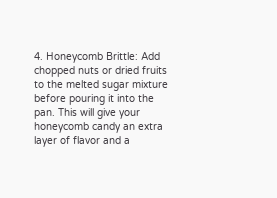4. Honeycomb Brittle: Add chopped nuts or dried fruits to the melted sugar mixture before pouring it into the pan. This will give your honeycomb candy an extra layer of flavor and a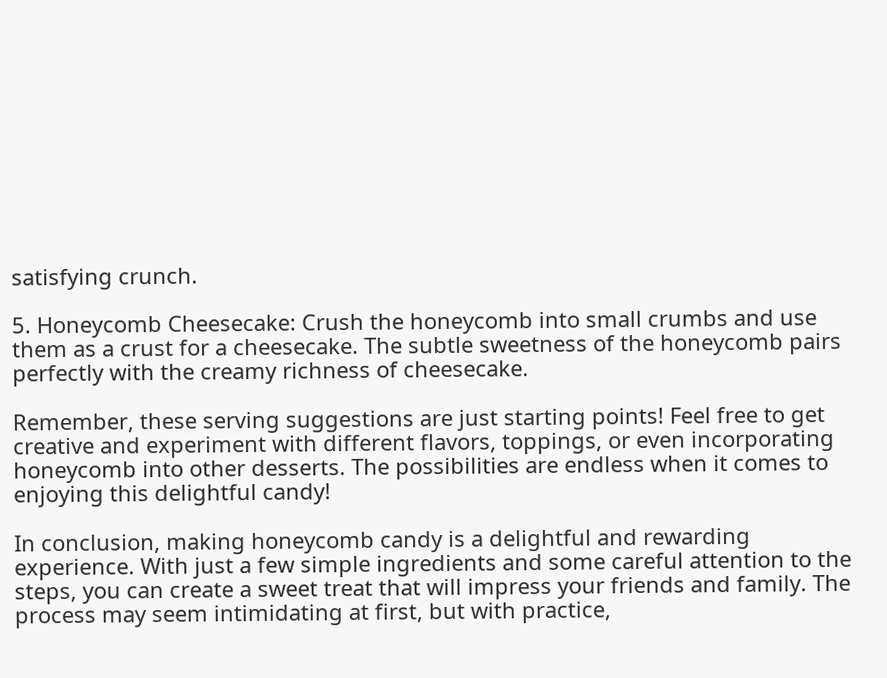satisfying crunch.

5. Honeycomb Cheesecake: Crush the honeycomb into small crumbs and use them as a crust for a cheesecake. The subtle sweetness of the honeycomb pairs perfectly with the creamy richness of cheesecake.

Remember, these serving suggestions are just starting points! Feel free to get creative and experiment with different flavors, toppings, or even incorporating honeycomb into other desserts. The possibilities are endless when it comes to enjoying this delightful candy!

In conclusion, making honeycomb candy is a delightful and rewarding experience. With just a few simple ingredients and some careful attention to the steps, you can create a sweet treat that will impress your friends and family. The process may seem intimidating at first, but with practice,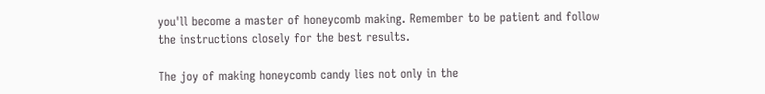you'll become a master of honeycomb making. Remember to be patient and follow the instructions closely for the best results.

The joy of making honeycomb candy lies not only in the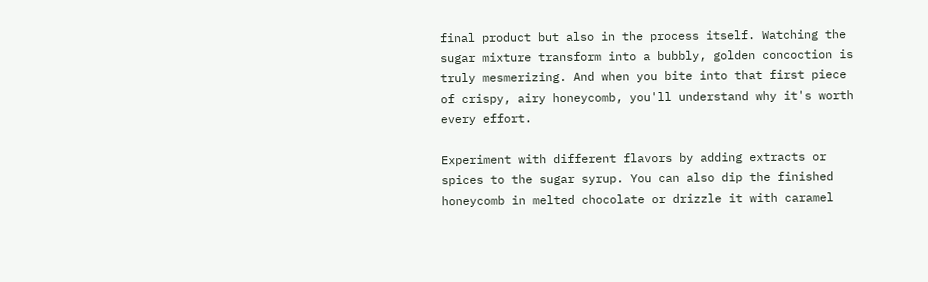final product but also in the process itself. Watching the sugar mixture transform into a bubbly, golden concoction is truly mesmerizing. And when you bite into that first piece of crispy, airy honeycomb, you'll understand why it's worth every effort.

Experiment with different flavors by adding extracts or spices to the sugar syrup. You can also dip the finished honeycomb in melted chocolate or drizzle it with caramel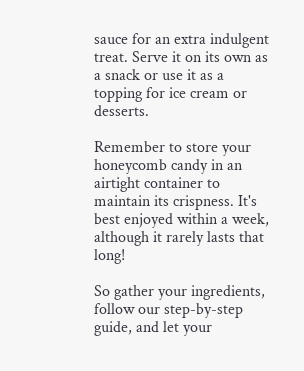sauce for an extra indulgent treat. Serve it on its own as a snack or use it as a topping for ice cream or desserts.

Remember to store your honeycomb candy in an airtight container to maintain its crispness. It's best enjoyed within a week, although it rarely lasts that long!

So gather your ingredients, follow our step-by-step guide, and let your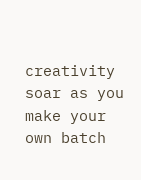creativity soar as you make your own batch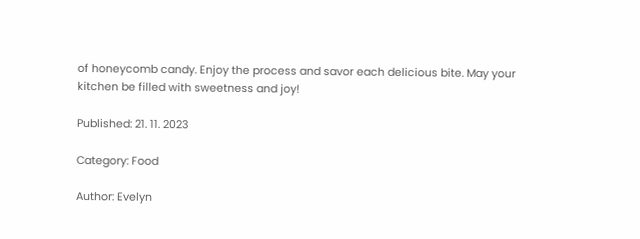of honeycomb candy. Enjoy the process and savor each delicious bite. May your kitchen be filled with sweetness and joy!

Published: 21. 11. 2023

Category: Food

Author: Evelyn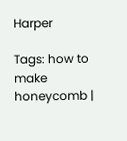Harper

Tags: how to make honeycomb |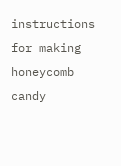instructions for making honeycomb candy